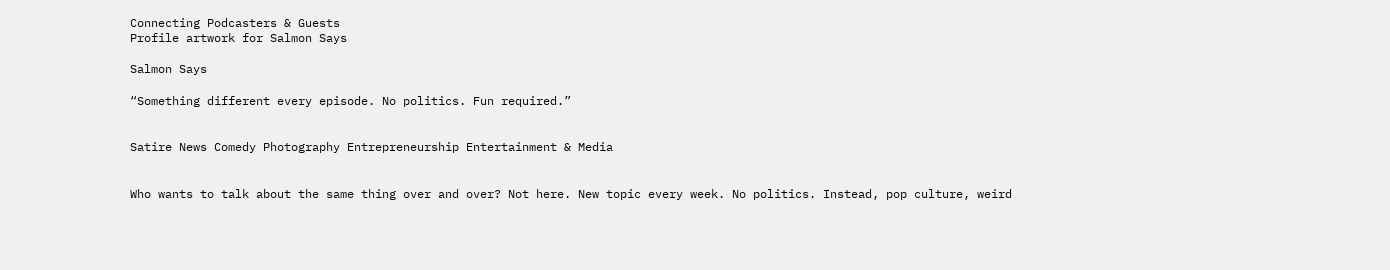Connecting Podcasters & Guests
Profile artwork for Salmon Says

Salmon Says

“Something different every episode. No politics. Fun required.”


Satire News Comedy Photography Entrepreneurship Entertainment & Media


Who wants to talk about the same thing over and over? Not here. New topic every week. No politics. Instead, pop culture, weird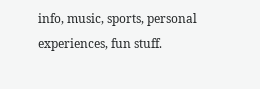info, music, sports, personal experiences, fun stuff.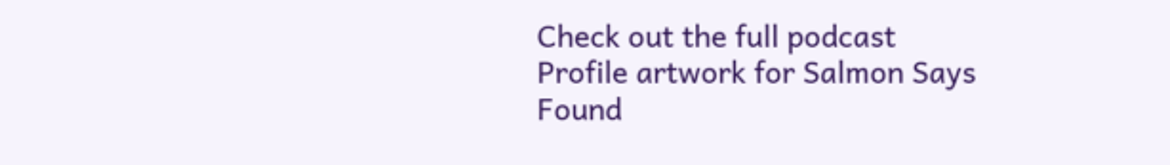Check out the full podcast
Profile artwork for Salmon Says
Found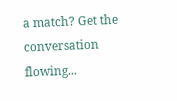a match? Get the conversation flowing...